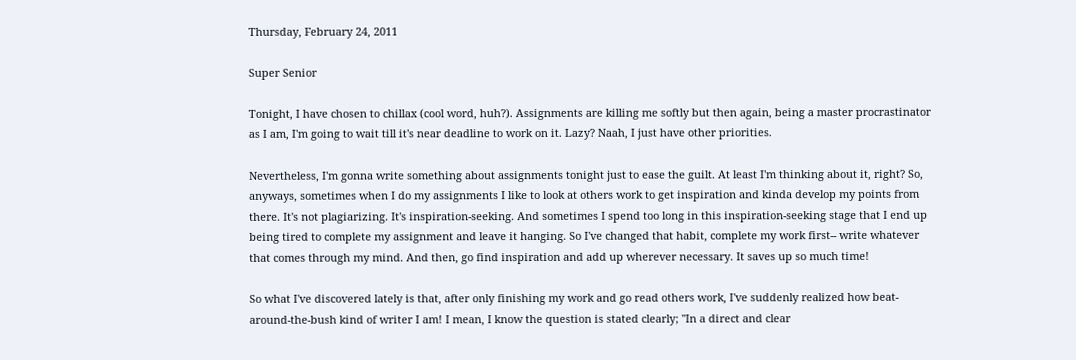Thursday, February 24, 2011

Super Senior

Tonight, I have chosen to chillax (cool word, huh?). Assignments are killing me softly but then again, being a master procrastinator as I am, I'm going to wait till it's near deadline to work on it. Lazy? Naah, I just have other priorities.

Nevertheless, I'm gonna write something about assignments tonight just to ease the guilt. At least I'm thinking about it, right? So, anyways, sometimes when I do my assignments I like to look at others work to get inspiration and kinda develop my points from there. It's not plagiarizing. It's inspiration-seeking. And sometimes I spend too long in this inspiration-seeking stage that I end up being tired to complete my assignment and leave it hanging. So I've changed that habit, complete my work first-- write whatever that comes through my mind. And then, go find inspiration and add up wherever necessary. It saves up so much time!

So what I've discovered lately is that, after only finishing my work and go read others work, I've suddenly realized how beat-around-the-bush kind of writer I am! I mean, I know the question is stated clearly; "In a direct and clear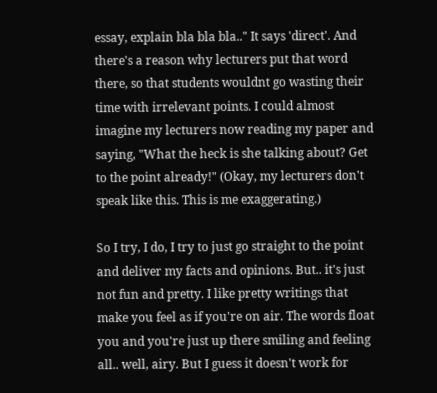essay, explain bla bla bla.." It says 'direct'. And there's a reason why lecturers put that word there, so that students wouldnt go wasting their time with irrelevant points. I could almost imagine my lecturers now reading my paper and saying, "What the heck is she talking about? Get to the point already!" (Okay, my lecturers don't speak like this. This is me exaggerating.)

So I try, I do, I try to just go straight to the point and deliver my facts and opinions. But.. it's just not fun and pretty. I like pretty writings that make you feel as if you're on air. The words float you and you're just up there smiling and feeling all.. well, airy. But I guess it doesn't work for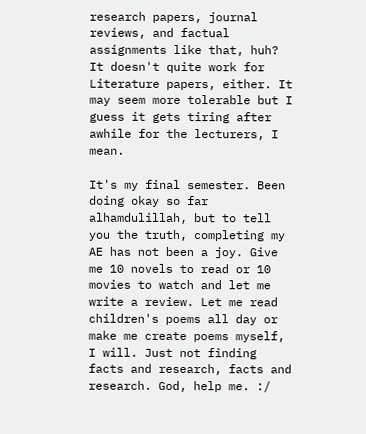research papers, journal reviews, and factual assignments like that, huh? It doesn't quite work for Literature papers, either. It may seem more tolerable but I guess it gets tiring after awhile for the lecturers, I mean.

It's my final semester. Been doing okay so far alhamdulillah, but to tell you the truth, completing my AE has not been a joy. Give me 10 novels to read or 10 movies to watch and let me write a review. Let me read children's poems all day or make me create poems myself, I will. Just not finding facts and research, facts and research. God, help me. :/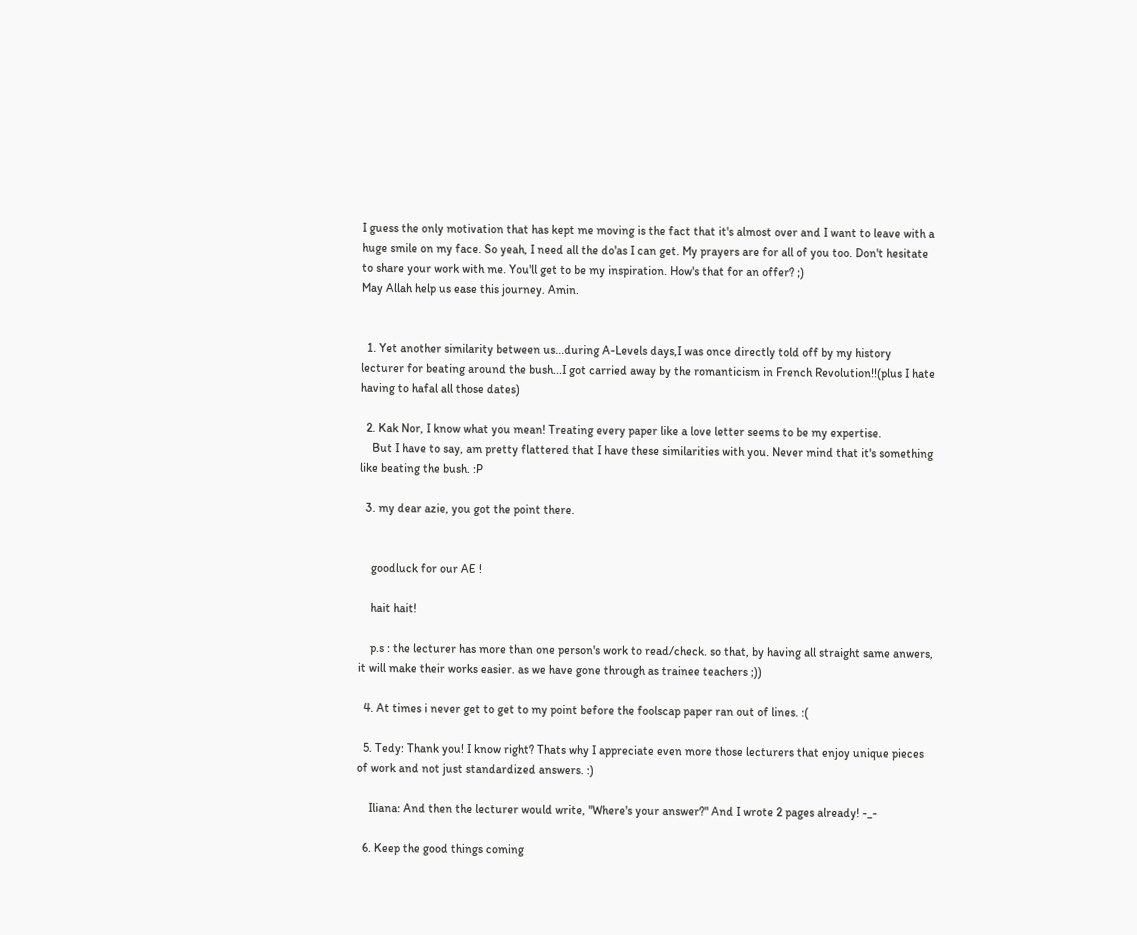I guess the only motivation that has kept me moving is the fact that it's almost over and I want to leave with a huge smile on my face. So yeah, I need all the do'as I can get. My prayers are for all of you too. Don't hesitate to share your work with me. You'll get to be my inspiration. How's that for an offer? ;)
May Allah help us ease this journey. Amin.


  1. Yet another similarity between us...during A-Levels days,I was once directly told off by my history lecturer for beating around the bush...I got carried away by the romanticism in French Revolution!!(plus I hate having to hafal all those dates)

  2. Kak Nor, I know what you mean! Treating every paper like a love letter seems to be my expertise.
    But I have to say, am pretty flattered that I have these similarities with you. Never mind that it's something like beating the bush. :P

  3. my dear azie, you got the point there.


    goodluck for our AE !

    hait hait!

    p.s : the lecturer has more than one person's work to read/check. so that, by having all straight same anwers, it will make their works easier. as we have gone through as trainee teachers ;))

  4. At times i never get to get to my point before the foolscap paper ran out of lines. :(

  5. Tedy: Thank you! I know right? Thats why I appreciate even more those lecturers that enjoy unique pieces of work and not just standardized answers. :)

    Iliana: And then the lecturer would write, "Where's your answer?" And I wrote 2 pages already! -_-

  6. Keep the good things coming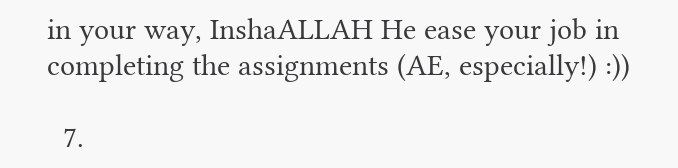in your way, InshaALLAH He ease your job in completing the assignments (AE, especially!) :))

  7.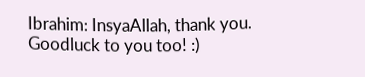Ibrahim: InsyaAllah, thank you. Goodluck to you too! :)